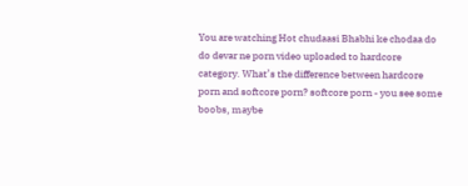You are watching Hot chudaasi Bhabhi ke chodaa do do devar ne porn video uploaded to hardcore category. What’s the difference between hardcore porn and softcore porn? softcore porn - you see some boobs, maybe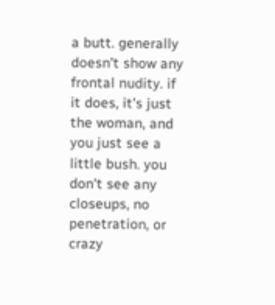a butt. generally doesn't show any frontal nudity. if it does, it's just the woman, and you just see a little bush. you don't see any closeups, no penetration, or crazy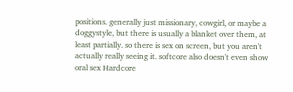positions. generally just missionary, cowgirl, or maybe a doggystyle, but there is usually a blanket over them, at least partially. so there is sex on screen, but you aren't actually really seeing it. softcore also doesn't even show oral sex Hardcore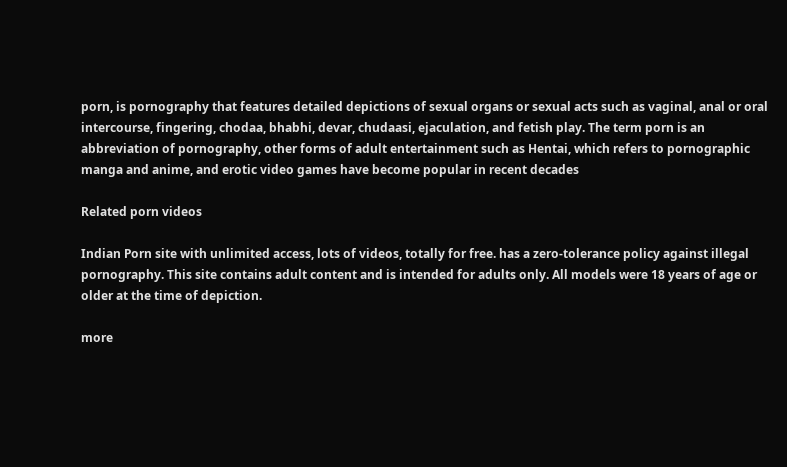porn, is pornography that features detailed depictions of sexual organs or sexual acts such as vaginal, anal or oral intercourse, fingering, chodaa, bhabhi, devar, chudaasi, ejaculation, and fetish play. The term porn is an abbreviation of pornography, other forms of adult entertainment such as Hentai, which refers to pornographic manga and anime, and erotic video games have become popular in recent decades

Related porn videos

Indian Porn site with unlimited access, lots of videos, totally for free. has a zero-tolerance policy against illegal pornography. This site contains adult content and is intended for adults only. All models were 18 years of age or older at the time of depiction.

more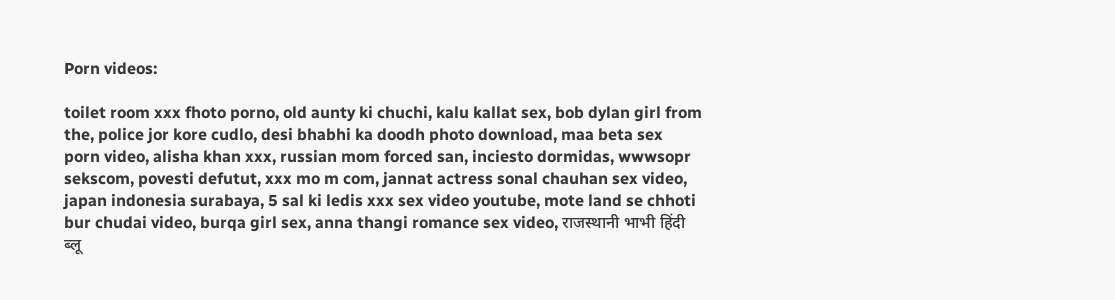Porn videos:

toilet room xxx fhoto porno, old aunty ki chuchi, kalu kallat sex, bob dylan girl from the, police jor kore cudlo, desi bhabhi ka doodh photo download, maa beta sex porn video, alisha khan xxx, russian mom forced san, inciesto dormidas, wwwsopr sekscom, povesti defutut, xxx mo m com, jannat actress sonal chauhan sex video, japan indonesia surabaya, 5 sal ki ledis xxx sex video youtube, mote land se chhoti bur chudai video, burqa girl sex, anna thangi romance sex video, राजस्थानी भाभी हिंदी ब्लू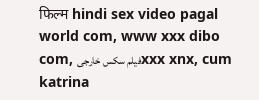फिल्म hindi sex video pagal world com, www xxx dibo com, فیلم سکس خارجیxxx xnx, cum katrina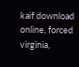kaif download online, forced virginia,